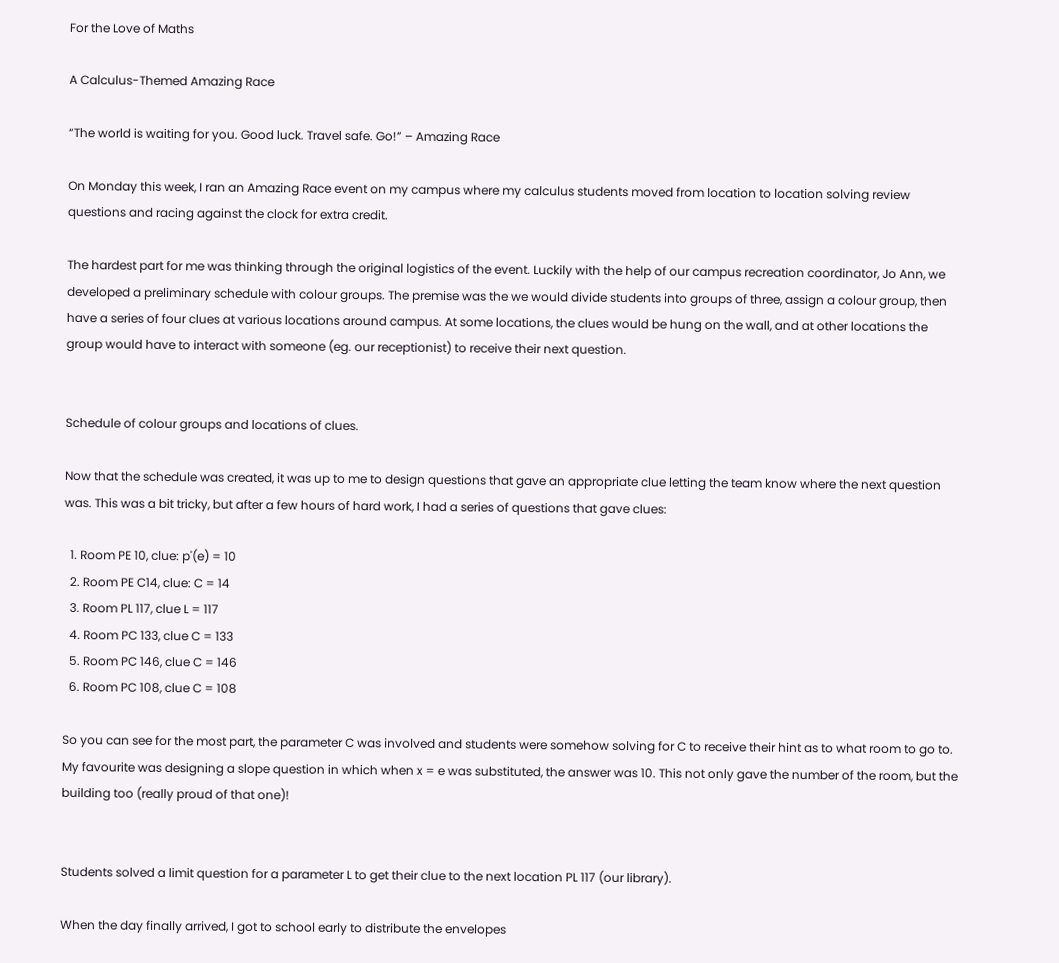For the Love of Maths

A Calculus-Themed Amazing Race

“The world is waiting for you. Good luck. Travel safe. Go!” – Amazing Race

On Monday this week, I ran an Amazing Race event on my campus where my calculus students moved from location to location solving review questions and racing against the clock for extra credit.

The hardest part for me was thinking through the original logistics of the event. Luckily with the help of our campus recreation coordinator, Jo Ann, we developed a preliminary schedule with colour groups. The premise was the we would divide students into groups of three, assign a colour group, then have a series of four clues at various locations around campus. At some locations, the clues would be hung on the wall, and at other locations the group would have to interact with someone (eg. our receptionist) to receive their next question.


Schedule of colour groups and locations of clues.

Now that the schedule was created, it was up to me to design questions that gave an appropriate clue letting the team know where the next question was. This was a bit tricky, but after a few hours of hard work, I had a series of questions that gave clues:

  1. Room PE 10, clue: p'(e) = 10
  2. Room PE C14, clue: C = 14
  3. Room PL 117, clue L = 117
  4. Room PC 133, clue C = 133
  5. Room PC 146, clue C = 146
  6. Room PC 108, clue C = 108

So you can see for the most part, the parameter C was involved and students were somehow solving for C to receive their hint as to what room to go to. My favourite was designing a slope question in which when x = e was substituted, the answer was 10. This not only gave the number of the room, but the building too (really proud of that one)!


Students solved a limit question for a parameter L to get their clue to the next location PL 117 (our library).

When the day finally arrived, I got to school early to distribute the envelopes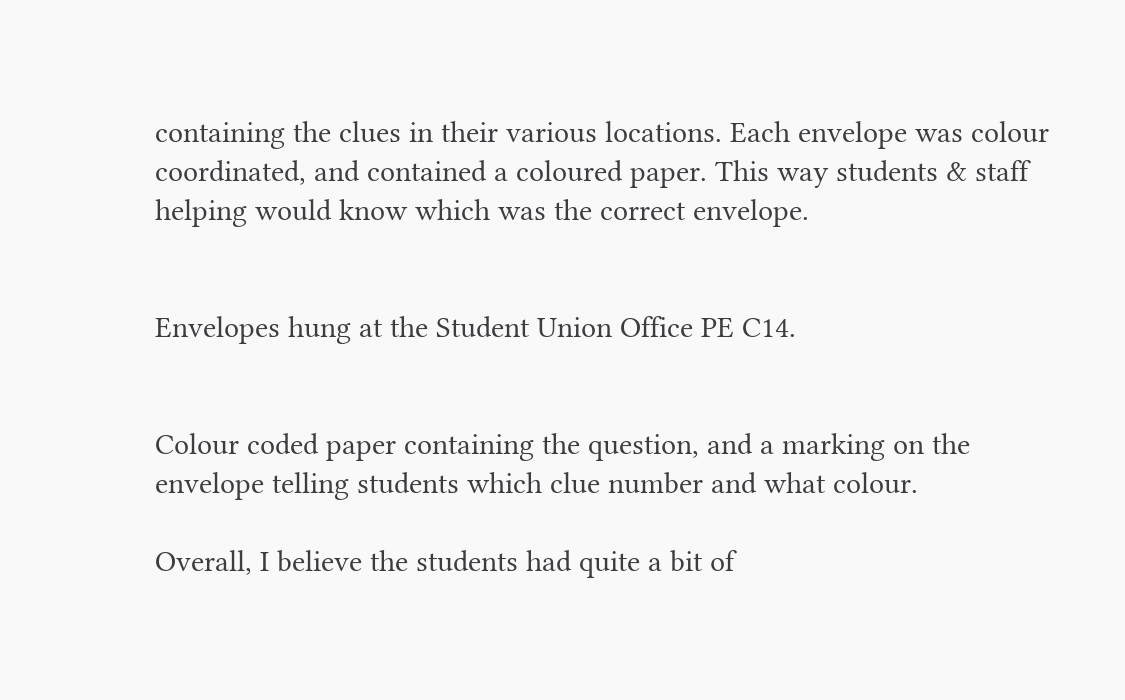containing the clues in their various locations. Each envelope was colour coordinated, and contained a coloured paper. This way students & staff helping would know which was the correct envelope.


Envelopes hung at the Student Union Office PE C14.


Colour coded paper containing the question, and a marking on the envelope telling students which clue number and what colour.

Overall, I believe the students had quite a bit of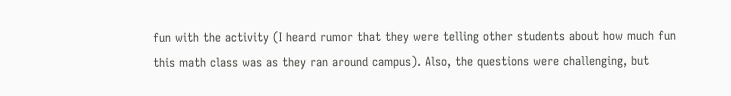fun with the activity (I heard rumor that they were telling other students about how much fun this math class was as they ran around campus). Also, the questions were challenging, but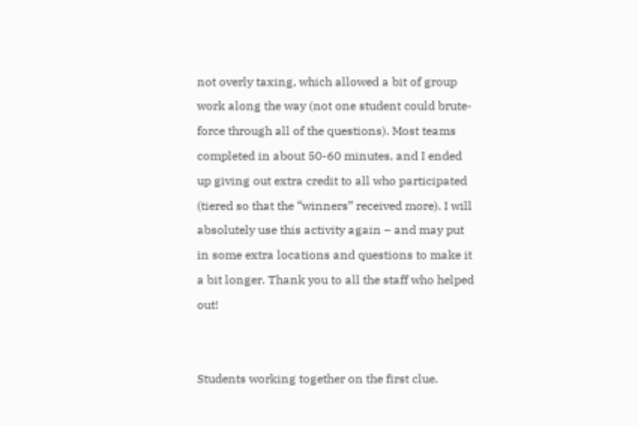not overly taxing, which allowed a bit of group work along the way (not one student could brute-force through all of the questions). Most teams completed in about 50-60 minutes, and I ended up giving out extra credit to all who participated (tiered so that the “winners” received more). I will absolutely use this activity again – and may put in some extra locations and questions to make it a bit longer. Thank you to all the staff who helped out!


Students working together on the first clue.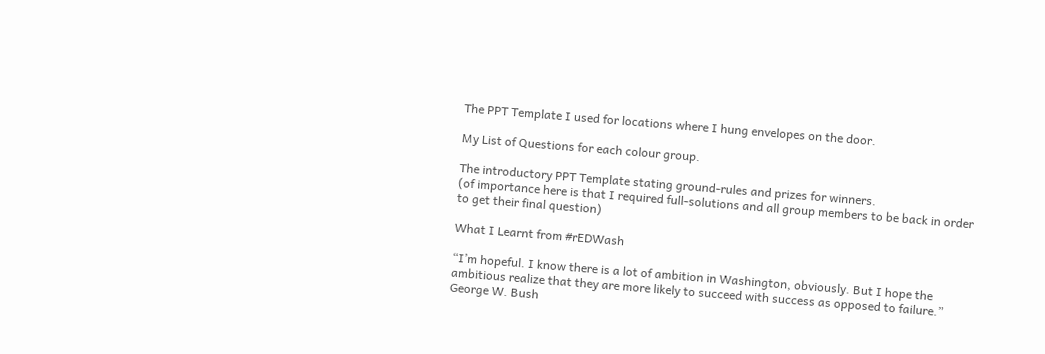The PPT Template I used for locations where I hung envelopes on the door.

My List of Questions for each colour group.

The introductory PPT Template stating ground-rules and prizes for winners.
(of importance here is that I required full-solutions and all group members to be back in order to get their final question)

What I Learnt from #rEDWash

“I’m hopeful. I know there is a lot of ambition in Washington, obviously. But I hope the ambitious realize that they are more likely to succeed with success as opposed to failure.” George W. Bush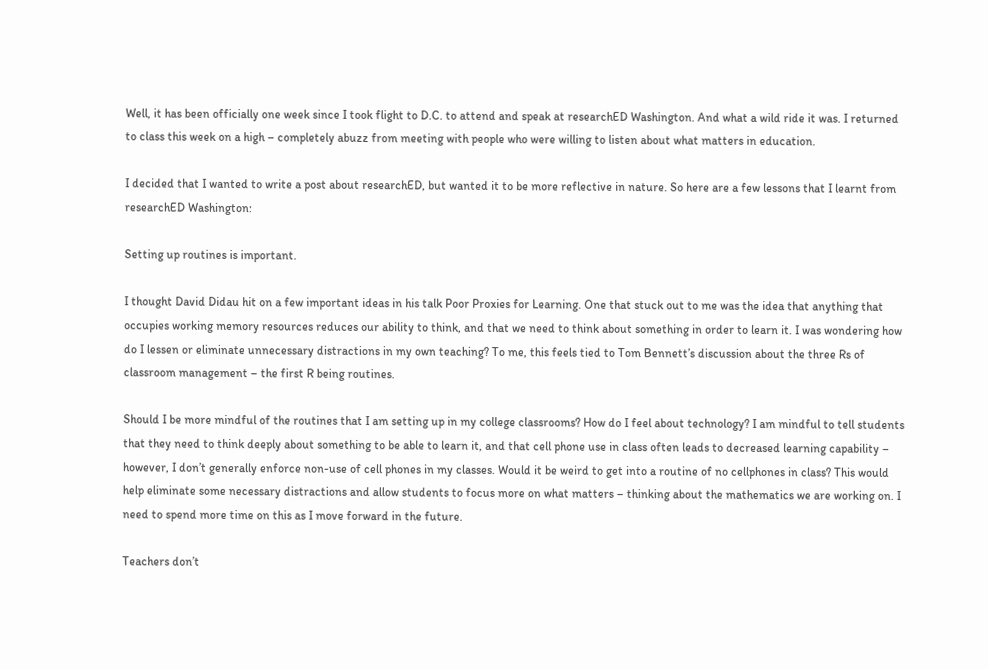Well, it has been officially one week since I took flight to D.C. to attend and speak at researchED Washington. And what a wild ride it was. I returned to class this week on a high – completely abuzz from meeting with people who were willing to listen about what matters in education.

I decided that I wanted to write a post about researchED, but wanted it to be more reflective in nature. So here are a few lessons that I learnt from researchED Washington:

Setting up routines is important.

I thought David Didau hit on a few important ideas in his talk Poor Proxies for Learning. One that stuck out to me was the idea that anything that occupies working memory resources reduces our ability to think, and that we need to think about something in order to learn it. I was wondering how do I lessen or eliminate unnecessary distractions in my own teaching? To me, this feels tied to Tom Bennett’s discussion about the three Rs of classroom management – the first R being routines.

Should I be more mindful of the routines that I am setting up in my college classrooms? How do I feel about technology? I am mindful to tell students that they need to think deeply about something to be able to learn it, and that cell phone use in class often leads to decreased learning capability – however, I don’t generally enforce non-use of cell phones in my classes. Would it be weird to get into a routine of no cellphones in class? This would help eliminate some necessary distractions and allow students to focus more on what matters – thinking about the mathematics we are working on. I need to spend more time on this as I move forward in the future.

Teachers don’t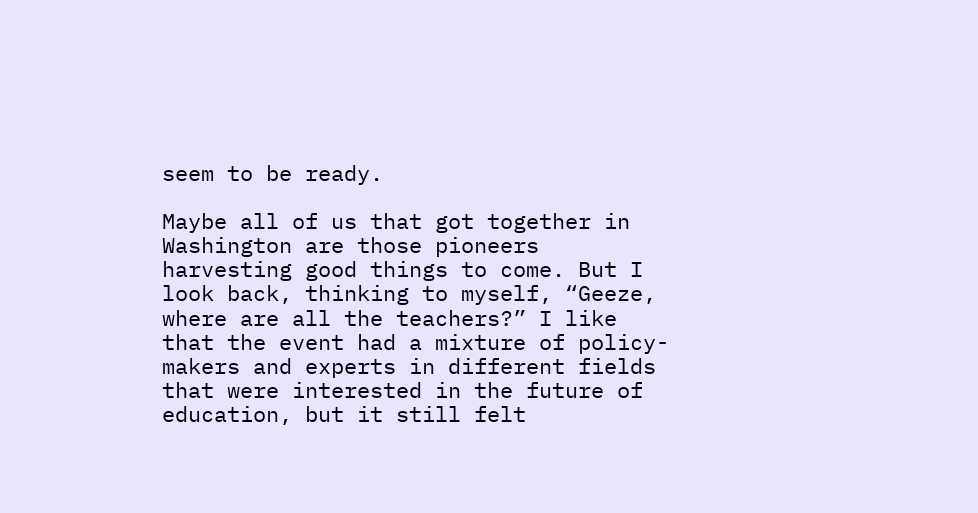seem to be ready.

Maybe all of us that got together in Washington are those pioneers harvesting good things to come. But I look back, thinking to myself, “Geeze, where are all the teachers?” I like that the event had a mixture of policy-makers and experts in different fields that were interested in the future of education, but it still felt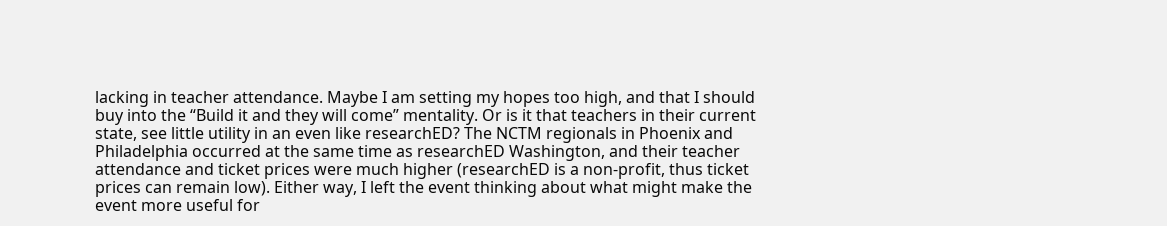lacking in teacher attendance. Maybe I am setting my hopes too high, and that I should buy into the “Build it and they will come” mentality. Or is it that teachers in their current state, see little utility in an even like researchED? The NCTM regionals in Phoenix and Philadelphia occurred at the same time as researchED Washington, and their teacher attendance and ticket prices were much higher (researchED is a non-profit, thus ticket prices can remain low). Either way, I left the event thinking about what might make the event more useful for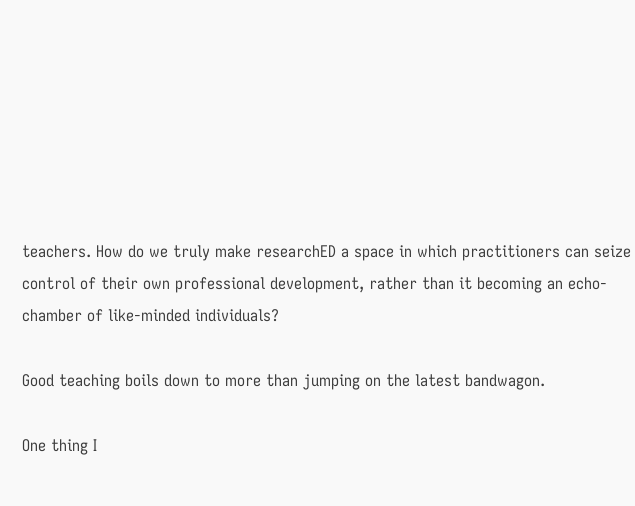teachers. How do we truly make researchED a space in which practitioners can seize control of their own professional development, rather than it becoming an echo-chamber of like-minded individuals?

Good teaching boils down to more than jumping on the latest bandwagon.

One thing I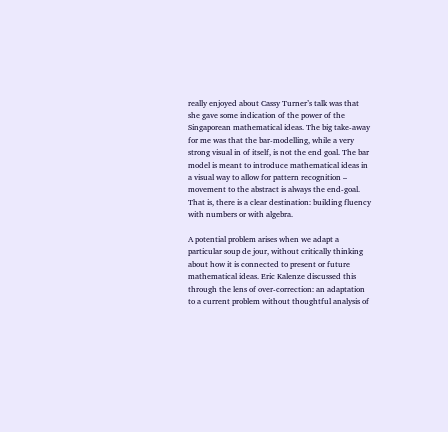really enjoyed about Cassy Turner’s talk was that she gave some indication of the power of the Singaporean mathematical ideas. The big take-away for me was that the bar-modelling, while a very strong visual in of itself, is not the end goal. The bar model is meant to introduce mathematical ideas in a visual way to allow for pattern recognition – movement to the abstract is always the end-goal. That is, there is a clear destination: building fluency with numbers or with algebra.

A potential problem arises when we adapt a particular soup de jour, without critically thinking about how it is connected to present or future mathematical ideas. Eric Kalenze discussed this through the lens of over-correction: an adaptation to a current problem without thoughtful analysis of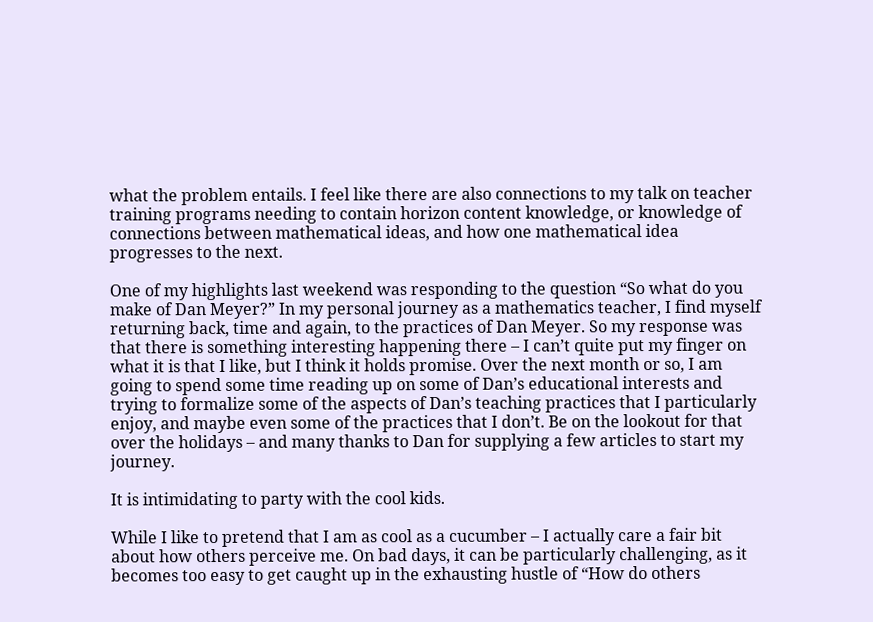what the problem entails. I feel like there are also connections to my talk on teacher training programs needing to contain horizon content knowledge, or knowledge of connections between mathematical ideas, and how one mathematical idea progresses to the next.

One of my highlights last weekend was responding to the question “So what do you make of Dan Meyer?” In my personal journey as a mathematics teacher, I find myself returning back, time and again, to the practices of Dan Meyer. So my response was that there is something interesting happening there – I can’t quite put my finger on what it is that I like, but I think it holds promise. Over the next month or so, I am going to spend some time reading up on some of Dan’s educational interests and trying to formalize some of the aspects of Dan’s teaching practices that I particularly enjoy, and maybe even some of the practices that I don’t. Be on the lookout for that over the holidays – and many thanks to Dan for supplying a few articles to start my journey.

It is intimidating to party with the cool kids.

While I like to pretend that I am as cool as a cucumber – I actually care a fair bit about how others perceive me. On bad days, it can be particularly challenging, as it becomes too easy to get caught up in the exhausting hustle of “How do others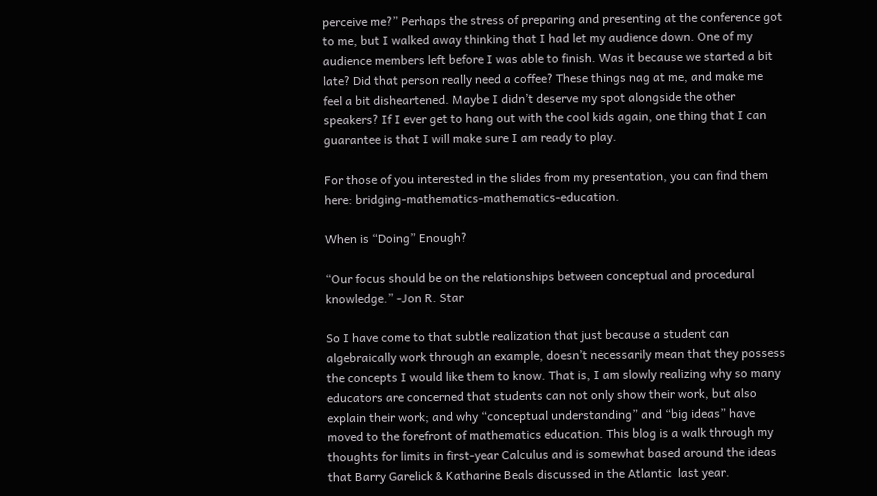perceive me?” Perhaps the stress of preparing and presenting at the conference got to me, but I walked away thinking that I had let my audience down. One of my audience members left before I was able to finish. Was it because we started a bit late? Did that person really need a coffee? These things nag at me, and make me feel a bit disheartened. Maybe I didn’t deserve my spot alongside the other speakers? If I ever get to hang out with the cool kids again, one thing that I can guarantee is that I will make sure I am ready to play.

For those of you interested in the slides from my presentation, you can find them here: bridging-mathematics-mathematics-education.

When is “Doing” Enough?

“Our focus should be on the relationships between conceptual and procedural knowledge.” -Jon R. Star

So I have come to that subtle realization that just because a student can algebraically work through an example, doesn’t necessarily mean that they possess the concepts I would like them to know. That is, I am slowly realizing why so many educators are concerned that students can not only show their work, but also explain their work; and why “conceptual understanding” and “big ideas” have moved to the forefront of mathematics education. This blog is a walk through my thoughts for limits in first-year Calculus and is somewhat based around the ideas that Barry Garelick & Katharine Beals discussed in the Atlantic  last year.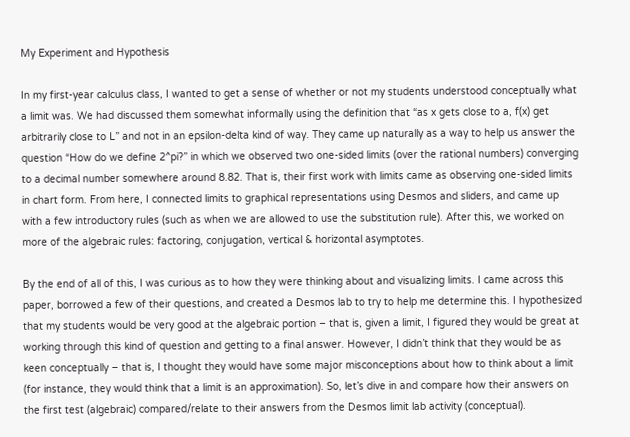My Experiment and Hypothesis

In my first-year calculus class, I wanted to get a sense of whether or not my students understood conceptually what a limit was. We had discussed them somewhat informally using the definition that “as x gets close to a, f(x) get arbitrarily close to L” and not in an epsilon-delta kind of way. They came up naturally as a way to help us answer the question “How do we define 2^pi?” in which we observed two one-sided limits (over the rational numbers) converging to a decimal number somewhere around 8.82. That is, their first work with limits came as observing one-sided limits in chart form. From here, I connected limits to graphical representations using Desmos and sliders, and came up with a few introductory rules (such as when we are allowed to use the substitution rule). After this, we worked on more of the algebraic rules: factoring, conjugation, vertical & horizontal asymptotes.

By the end of all of this, I was curious as to how they were thinking about and visualizing limits. I came across this paper, borrowed a few of their questions, and created a Desmos lab to try to help me determine this. I hypothesized that my students would be very good at the algebraic portion – that is, given a limit, I figured they would be great at working through this kind of question and getting to a final answer. However, I didn’t think that they would be as keen conceptually – that is, I thought they would have some major misconceptions about how to think about a limit (for instance, they would think that a limit is an approximation). So, let’s dive in and compare how their answers on the first test (algebraic) compared/relate to their answers from the Desmos limit lab activity (conceptual).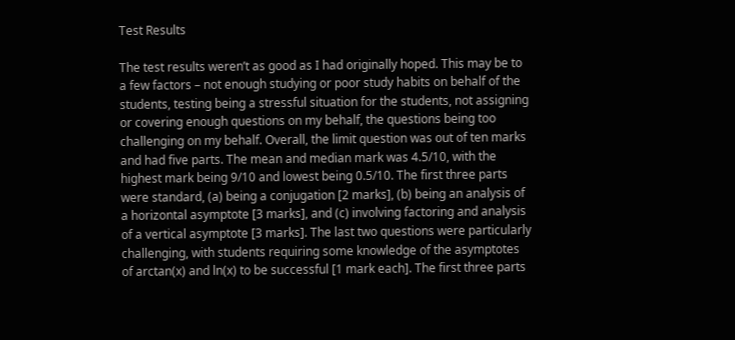Test Results

The test results weren’t as good as I had originally hoped. This may be to a few factors – not enough studying or poor study habits on behalf of the students, testing being a stressful situation for the students, not assigning or covering enough questions on my behalf, the questions being too challenging on my behalf. Overall, the limit question was out of ten marks and had five parts. The mean and median mark was 4.5/10, with the highest mark being 9/10 and lowest being 0.5/10. The first three parts were standard, (a) being a conjugation [2 marks], (b) being an analysis of a horizontal asymptote [3 marks], and (c) involving factoring and analysis of a vertical asymptote [3 marks]. The last two questions were particularly challenging, with students requiring some knowledge of the asymptotes of arctan(x) and ln(x) to be successful [1 mark each]. The first three parts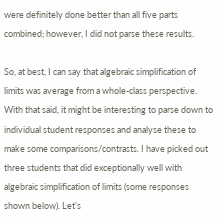were definitely done better than all five parts combined; however, I did not parse these results.

So, at best, I can say that algebraic simplification of limits was average from a whole-class perspective. With that said, it might be interesting to parse down to individual student responses and analyse these to make some comparisons/contrasts. I have picked out three students that did exceptionally well with algebraic simplification of limits (some responses shown below). Let’s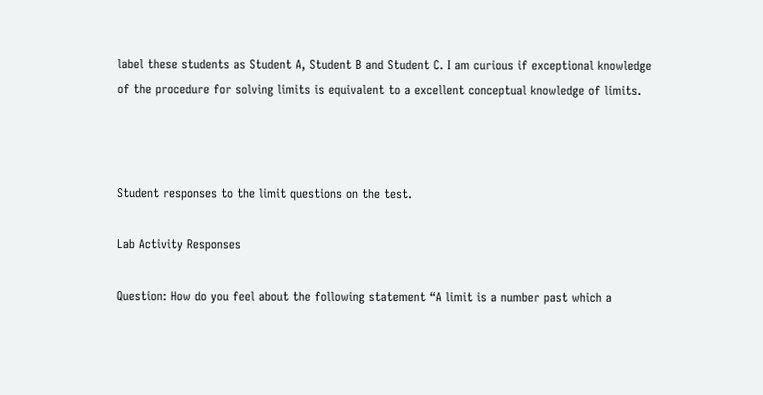label these students as Student A, Student B and Student C. I am curious if exceptional knowledge of the procedure for solving limits is equivalent to a excellent conceptual knowledge of limits.



Student responses to the limit questions on the test.

Lab Activity Responses

Question: How do you feel about the following statement “A limit is a number past which a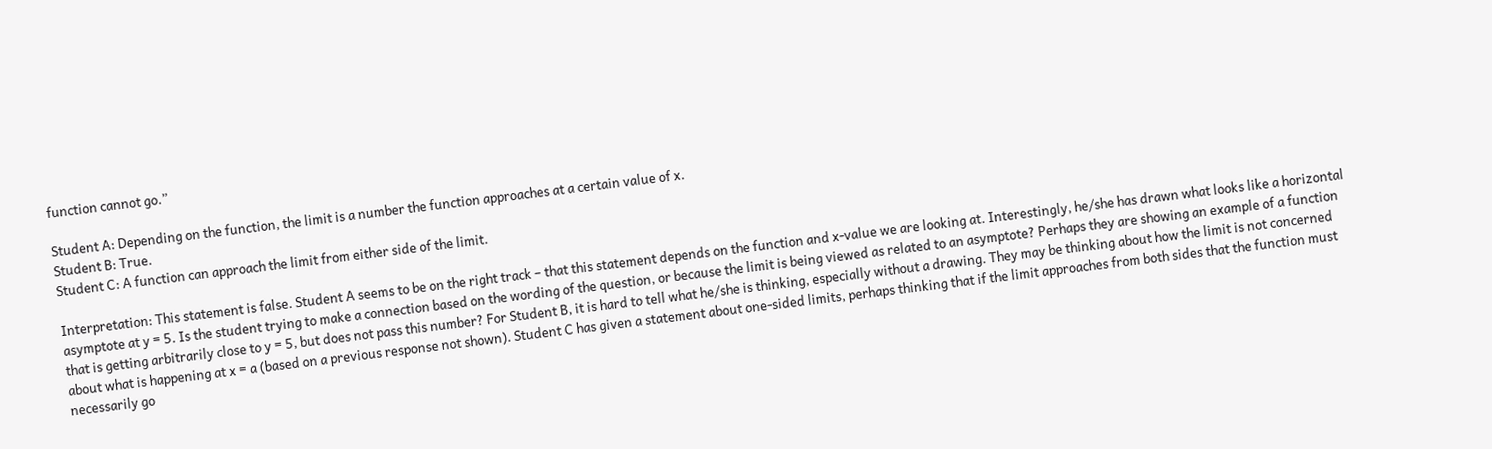function cannot go.”

Student A: Depending on the function, the limit is a number the function approaches at a certain value of x.
Student B: True.
Student C: A function can approach the limit from either side of the limit.

Interpretation: This statement is false. Student A seems to be on the right track – that this statement depends on the function and x-value we are looking at. Interestingly, he/she has drawn what looks like a horizontal asymptote at y = 5. Is the student trying to make a connection based on the wording of the question, or because the limit is being viewed as related to an asymptote? Perhaps they are showing an example of a function that is getting arbitrarily close to y = 5, but does not pass this number? For Student B, it is hard to tell what he/she is thinking, especially without a drawing. They may be thinking about how the limit is not concerned about what is happening at x = a (based on a previous response not shown). Student C has given a statement about one-sided limits, perhaps thinking that if the limit approaches from both sides that the function must necessarily go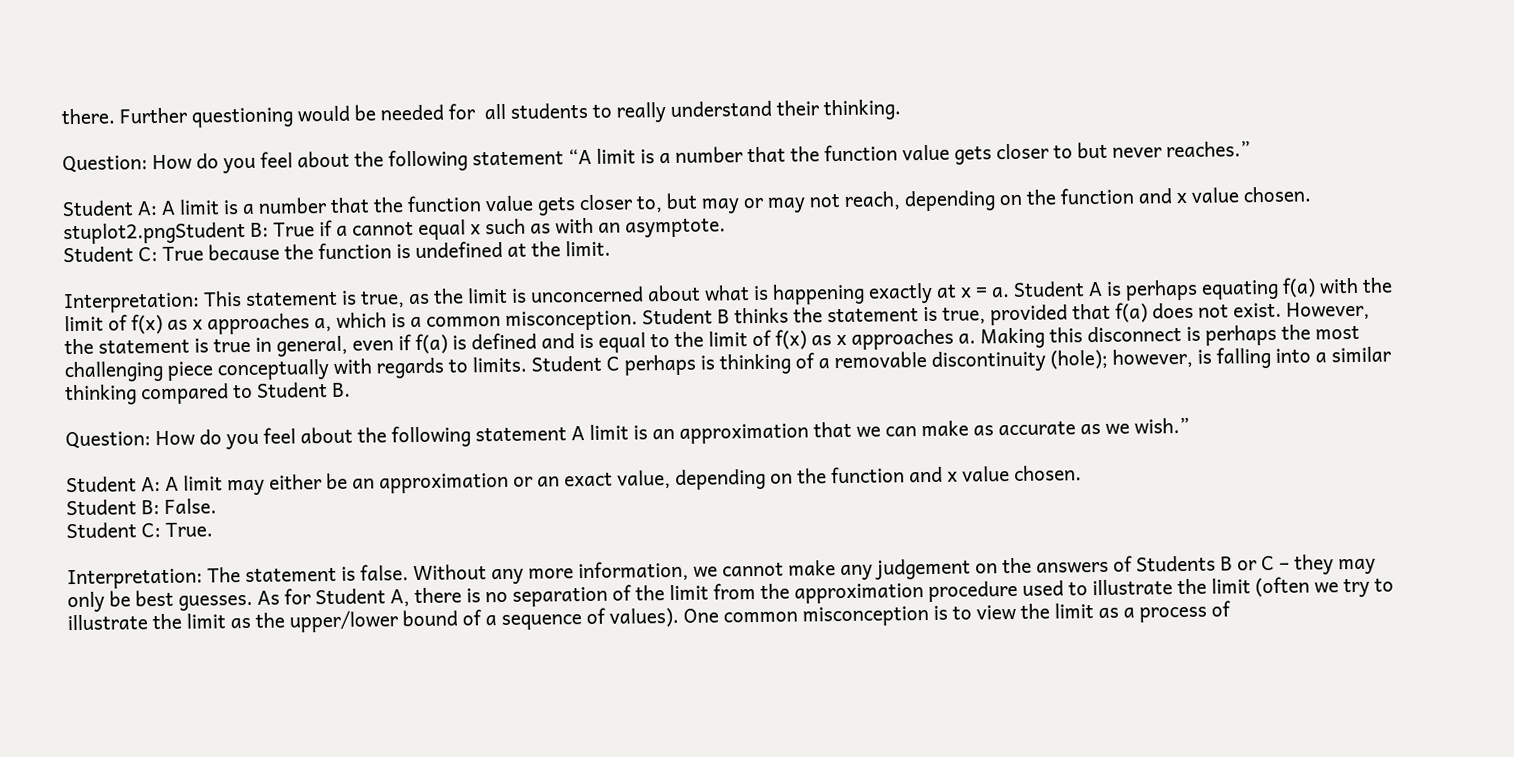there. Further questioning would be needed for  all students to really understand their thinking.

Question: How do you feel about the following statement “A limit is a number that the function value gets closer to but never reaches.”

Student A: A limit is a number that the function value gets closer to, but may or may not reach, depending on the function and x value chosen.
stuplot2.pngStudent B: True if a cannot equal x such as with an asymptote.
Student C: True because the function is undefined at the limit.

Interpretation: This statement is true, as the limit is unconcerned about what is happening exactly at x = a. Student A is perhaps equating f(a) with the limit of f(x) as x approaches a, which is a common misconception. Student B thinks the statement is true, provided that f(a) does not exist. However, the statement is true in general, even if f(a) is defined and is equal to the limit of f(x) as x approaches a. Making this disconnect is perhaps the most challenging piece conceptually with regards to limits. Student C perhaps is thinking of a removable discontinuity (hole); however, is falling into a similar thinking compared to Student B.

Question: How do you feel about the following statement A limit is an approximation that we can make as accurate as we wish.”

Student A: A limit may either be an approximation or an exact value, depending on the function and x value chosen.
Student B: False.
Student C: True.

Interpretation: The statement is false. Without any more information, we cannot make any judgement on the answers of Students B or C – they may only be best guesses. As for Student A, there is no separation of the limit from the approximation procedure used to illustrate the limit (often we try to illustrate the limit as the upper/lower bound of a sequence of values). One common misconception is to view the limit as a process of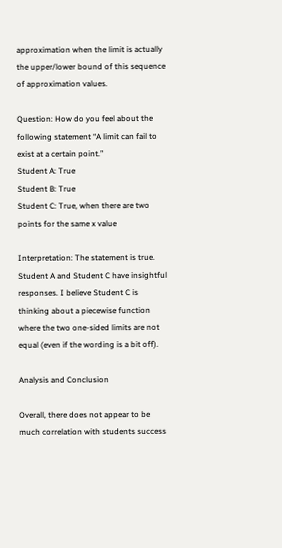approximation when the limit is actually the upper/lower bound of this sequence of approximation values.

Question: How do you feel about the following statement “A limit can fail to exist at a certain point.”
Student A: True
Student B: True
Student C: True, when there are two points for the same x value

Interpretation: The statement is true. Student A and Student C have insightful responses. I believe Student C is thinking about a piecewise function where the two one-sided limits are not equal (even if the wording is a bit off).

Analysis and Conclusion

Overall, there does not appear to be much correlation with students success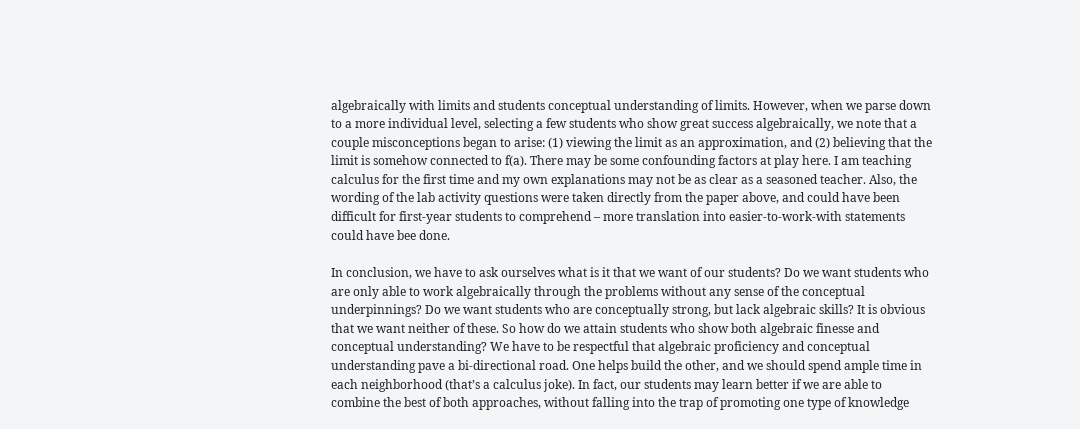algebraically with limits and students conceptual understanding of limits. However, when we parse down to a more individual level, selecting a few students who show great success algebraically, we note that a couple misconceptions began to arise: (1) viewing the limit as an approximation, and (2) believing that the limit is somehow connected to f(a). There may be some confounding factors at play here. I am teaching calculus for the first time and my own explanations may not be as clear as a seasoned teacher. Also, the wording of the lab activity questions were taken directly from the paper above, and could have been difficult for first-year students to comprehend – more translation into easier-to-work-with statements could have bee done.

In conclusion, we have to ask ourselves what is it that we want of our students? Do we want students who are only able to work algebraically through the problems without any sense of the conceptual underpinnings? Do we want students who are conceptually strong, but lack algebraic skills? It is obvious that we want neither of these. So how do we attain students who show both algebraic finesse and conceptual understanding? We have to be respectful that algebraic proficiency and conceptual understanding pave a bi-directional road. One helps build the other, and we should spend ample time in each neighborhood (that’s a calculus joke). In fact, our students may learn better if we are able to combine the best of both approaches, without falling into the trap of promoting one type of knowledge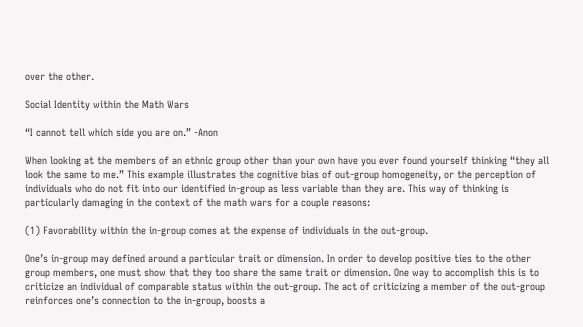over the other.

Social Identity within the Math Wars

“I cannot tell which side you are on.” -Anon

When looking at the members of an ethnic group other than your own have you ever found yourself thinking “they all look the same to me.” This example illustrates the cognitive bias of out-group homogeneity, or the perception of individuals who do not fit into our identified in-group as less variable than they are. This way of thinking is particularly damaging in the context of the math wars for a couple reasons:

(1) Favorability within the in-group comes at the expense of individuals in the out-group.

One’s in-group may defined around a particular trait or dimension. In order to develop positive ties to the other group members, one must show that they too share the same trait or dimension. One way to accomplish this is to criticize an individual of comparable status within the out-group. The act of criticizing a member of the out-group reinforces one’s connection to the in-group, boosts a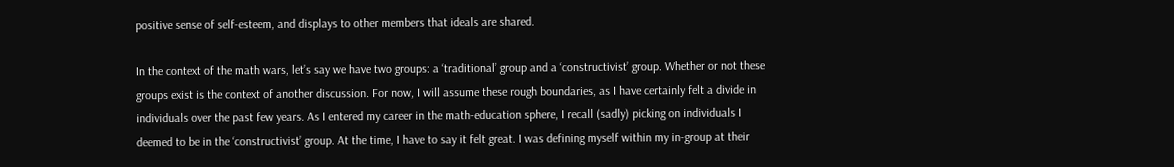positive sense of self-esteem, and displays to other members that ideals are shared.

In the context of the math wars, let’s say we have two groups: a ‘traditional’ group and a ‘constructivist’ group. Whether or not these groups exist is the context of another discussion. For now, I will assume these rough boundaries, as I have certainly felt a divide in individuals over the past few years. As I entered my career in the math-education sphere, I recall (sadly) picking on individuals I deemed to be in the ‘constructivist’ group. At the time, I have to say it felt great. I was defining myself within my in-group at their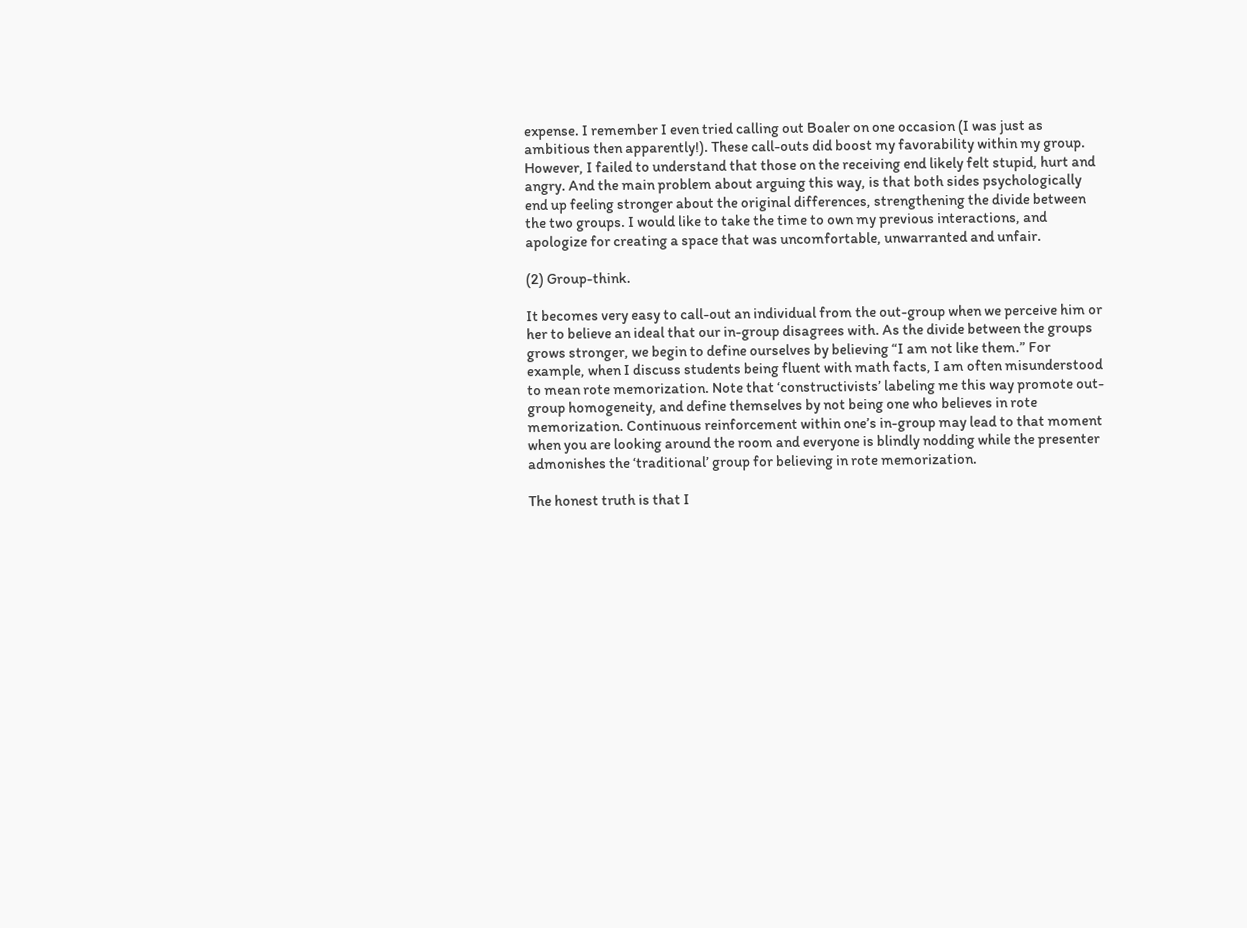expense. I remember I even tried calling out Boaler on one occasion (I was just as ambitious then apparently!). These call-outs did boost my favorability within my group. However, I failed to understand that those on the receiving end likely felt stupid, hurt and angry. And the main problem about arguing this way, is that both sides psychologically end up feeling stronger about the original differences, strengthening the divide between the two groups. I would like to take the time to own my previous interactions, and apologize for creating a space that was uncomfortable, unwarranted and unfair.

(2) Group-think.

It becomes very easy to call-out an individual from the out-group when we perceive him or her to believe an ideal that our in-group disagrees with. As the divide between the groups grows stronger, we begin to define ourselves by believing “I am not like them.” For example, when I discuss students being fluent with math facts, I am often misunderstood to mean rote memorization. Note that ‘constructivists’ labeling me this way promote out-group homogeneity, and define themselves by not being one who believes in rote memorization. Continuous reinforcement within one’s in-group may lead to that moment when you are looking around the room and everyone is blindly nodding while the presenter admonishes the ‘traditional’ group for believing in rote memorization.

The honest truth is that I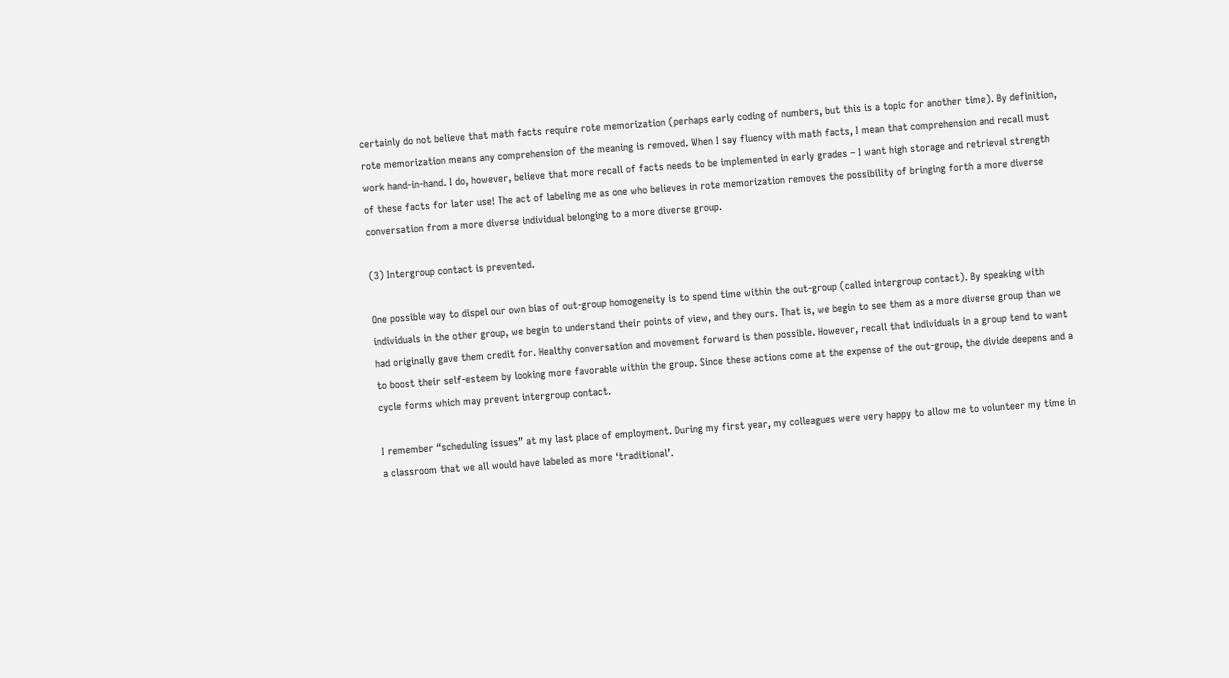certainly do not believe that math facts require rote memorization (perhaps early coding of numbers, but this is a topic for another time). By definition, rote memorization means any comprehension of the meaning is removed. When I say fluency with math facts, I mean that comprehension and recall must work hand-in-hand. I do, however, believe that more recall of facts needs to be implemented in early grades – I want high storage and retrieval strength of these facts for later use! The act of labeling me as one who believes in rote memorization removes the possibility of bringing forth a more diverse conversation from a more diverse individual belonging to a more diverse group.

(3) Intergroup contact is prevented.

One possible way to dispel our own bias of out-group homogeneity is to spend time within the out-group (called intergroup contact). By speaking with individuals in the other group, we begin to understand their points of view, and they ours. That is, we begin to see them as a more diverse group than we had originally gave them credit for. Healthy conversation and movement forward is then possible. However, recall that individuals in a group tend to want to boost their self-esteem by looking more favorable within the group. Since these actions come at the expense of the out-group, the divide deepens and a cycle forms which may prevent intergroup contact.

I remember “scheduling issues” at my last place of employment. During my first year, my colleagues were very happy to allow me to volunteer my time in a classroom that we all would have labeled as more ‘traditional’.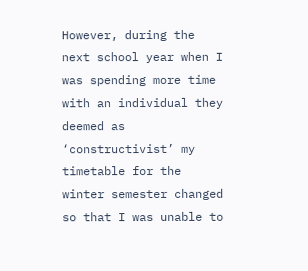However, during the next school year when I was spending more time with an individual they deemed as ‘constructivist’ my timetable for the winter semester changed so that I was unable to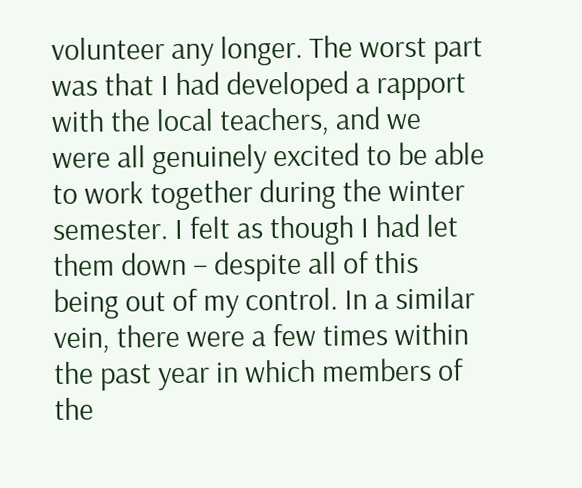volunteer any longer. The worst part was that I had developed a rapport with the local teachers, and we were all genuinely excited to be able to work together during the winter semester. I felt as though I had let them down – despite all of this being out of my control. In a similar vein, there were a few times within the past year in which members of the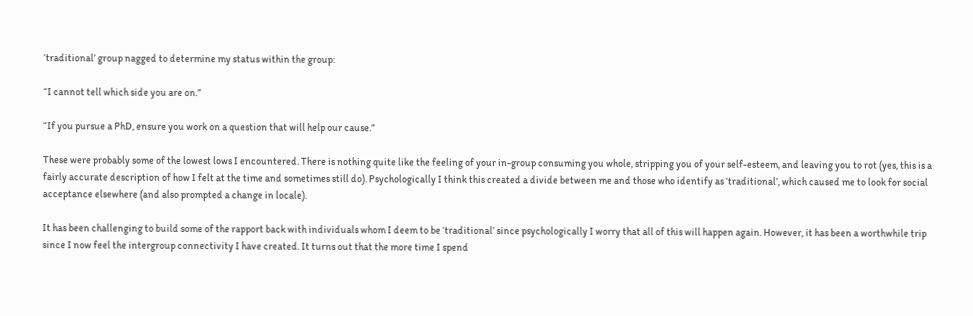‘traditional’ group nagged to determine my status within the group:

“I cannot tell which side you are on.”

“If you pursue a PhD, ensure you work on a question that will help our cause.”

These were probably some of the lowest lows I encountered. There is nothing quite like the feeling of your in-group consuming you whole, stripping you of your self-esteem, and leaving you to rot (yes, this is a fairly accurate description of how I felt at the time and sometimes still do). Psychologically I think this created a divide between me and those who identify as ‘traditional’, which caused me to look for social acceptance elsewhere (and also prompted a change in locale).

It has been challenging to build some of the rapport back with individuals whom I deem to be ‘traditional’ since psychologically I worry that all of this will happen again. However, it has been a worthwhile trip since I now feel the intergroup connectivity I have created. It turns out that the more time I spend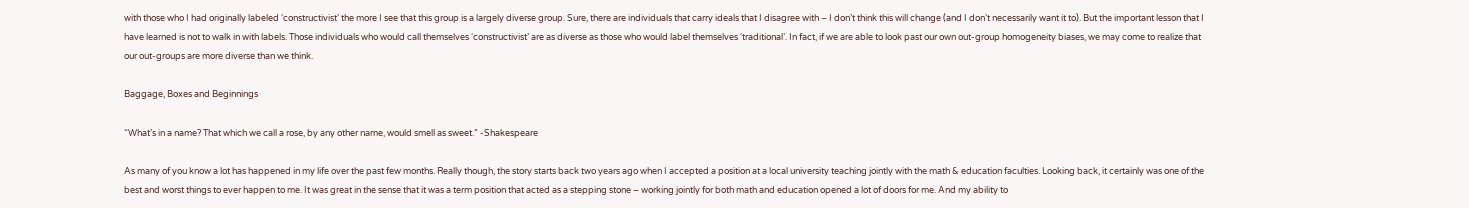with those who I had originally labeled ‘constructivist’ the more I see that this group is a largely diverse group. Sure, there are individuals that carry ideals that I disagree with – I don’t think this will change (and I don’t necessarily want it to). But the important lesson that I have learned is not to walk in with labels. Those individuals who would call themselves ‘constructivist’ are as diverse as those who would label themselves ‘traditional’. In fact, if we are able to look past our own out-group homogeneity biases, we may come to realize that our out-groups are more diverse than we think.

Baggage, Boxes and Beginnings

“What’s in a name? That which we call a rose, by any other name, would smell as sweet.” -Shakespeare

As many of you know a lot has happened in my life over the past few months. Really though, the story starts back two years ago when I accepted a position at a local university teaching jointly with the math & education faculties. Looking back, it certainly was one of the best and worst things to ever happen to me. It was great in the sense that it was a term position that acted as a stepping stone – working jointly for both math and education opened a lot of doors for me. And my ability to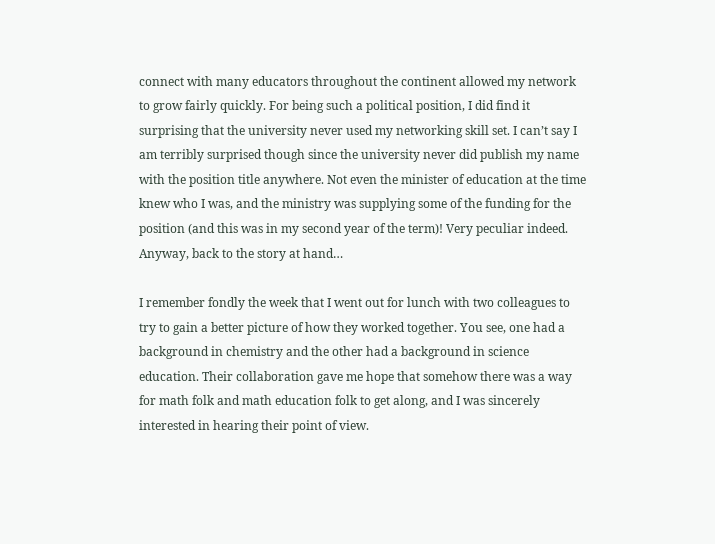connect with many educators throughout the continent allowed my network to grow fairly quickly. For being such a political position, I did find it surprising that the university never used my networking skill set. I can’t say I am terribly surprised though since the university never did publish my name with the position title anywhere. Not even the minister of education at the time knew who I was, and the ministry was supplying some of the funding for the position (and this was in my second year of the term)! Very peculiar indeed. Anyway, back to the story at hand…

I remember fondly the week that I went out for lunch with two colleagues to try to gain a better picture of how they worked together. You see, one had a background in chemistry and the other had a background in science education. Their collaboration gave me hope that somehow there was a way for math folk and math education folk to get along, and I was sincerely interested in hearing their point of view.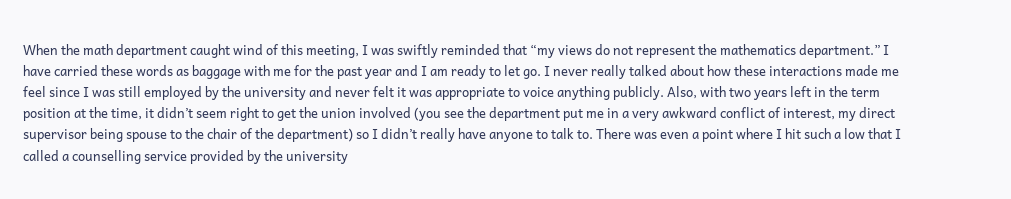When the math department caught wind of this meeting, I was swiftly reminded that “my views do not represent the mathematics department.” I have carried these words as baggage with me for the past year and I am ready to let go. I never really talked about how these interactions made me feel since I was still employed by the university and never felt it was appropriate to voice anything publicly. Also, with two years left in the term position at the time, it didn’t seem right to get the union involved (you see the department put me in a very awkward conflict of interest, my direct supervisor being spouse to the chair of the department) so I didn’t really have anyone to talk to. There was even a point where I hit such a low that I called a counselling service provided by the university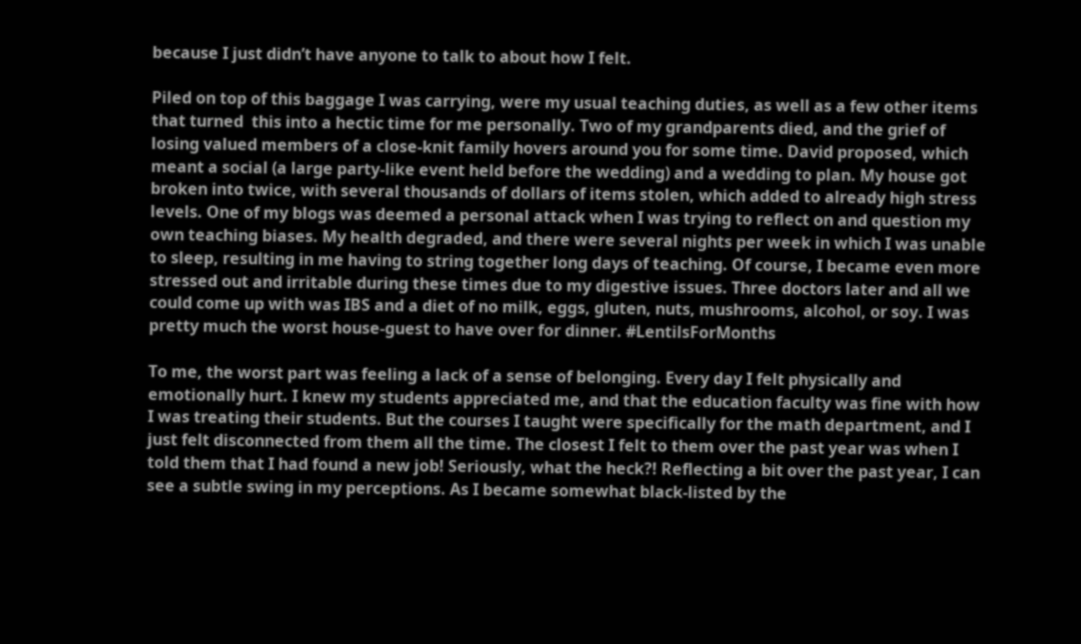because I just didn’t have anyone to talk to about how I felt.

Piled on top of this baggage I was carrying, were my usual teaching duties, as well as a few other items that turned  this into a hectic time for me personally. Two of my grandparents died, and the grief of losing valued members of a close-knit family hovers around you for some time. David proposed, which meant a social (a large party-like event held before the wedding) and a wedding to plan. My house got broken into twice, with several thousands of dollars of items stolen, which added to already high stress levels. One of my blogs was deemed a personal attack when I was trying to reflect on and question my own teaching biases. My health degraded, and there were several nights per week in which I was unable to sleep, resulting in me having to string together long days of teaching. Of course, I became even more stressed out and irritable during these times due to my digestive issues. Three doctors later and all we could come up with was IBS and a diet of no milk, eggs, gluten, nuts, mushrooms, alcohol, or soy. I was pretty much the worst house-guest to have over for dinner. #LentilsForMonths

To me, the worst part was feeling a lack of a sense of belonging. Every day I felt physically and emotionally hurt. I knew my students appreciated me, and that the education faculty was fine with how I was treating their students. But the courses I taught were specifically for the math department, and I just felt disconnected from them all the time. The closest I felt to them over the past year was when I told them that I had found a new job! Seriously, what the heck?! Reflecting a bit over the past year, I can see a subtle swing in my perceptions. As I became somewhat black-listed by the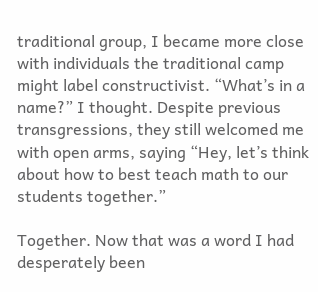traditional group, I became more close with individuals the traditional camp might label constructivist. “What’s in a name?” I thought. Despite previous transgressions, they still welcomed me with open arms, saying “Hey, let’s think about how to best teach math to our students together.”

Together. Now that was a word I had desperately been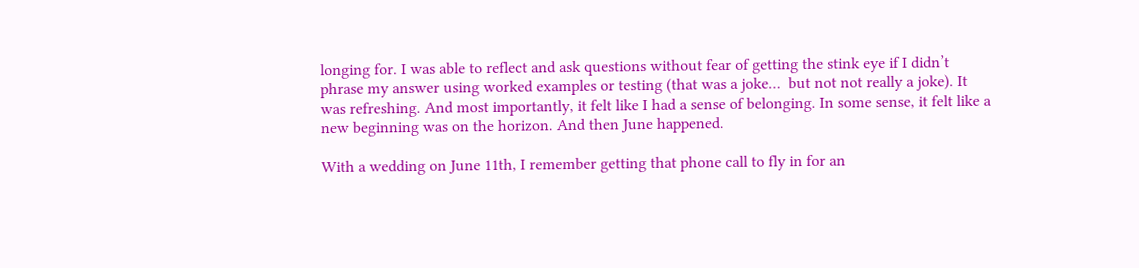longing for. I was able to reflect and ask questions without fear of getting the stink eye if I didn’t phrase my answer using worked examples or testing (that was a joke…  but not not really a joke). It was refreshing. And most importantly, it felt like I had a sense of belonging. In some sense, it felt like a new beginning was on the horizon. And then June happened.

With a wedding on June 11th, I remember getting that phone call to fly in for an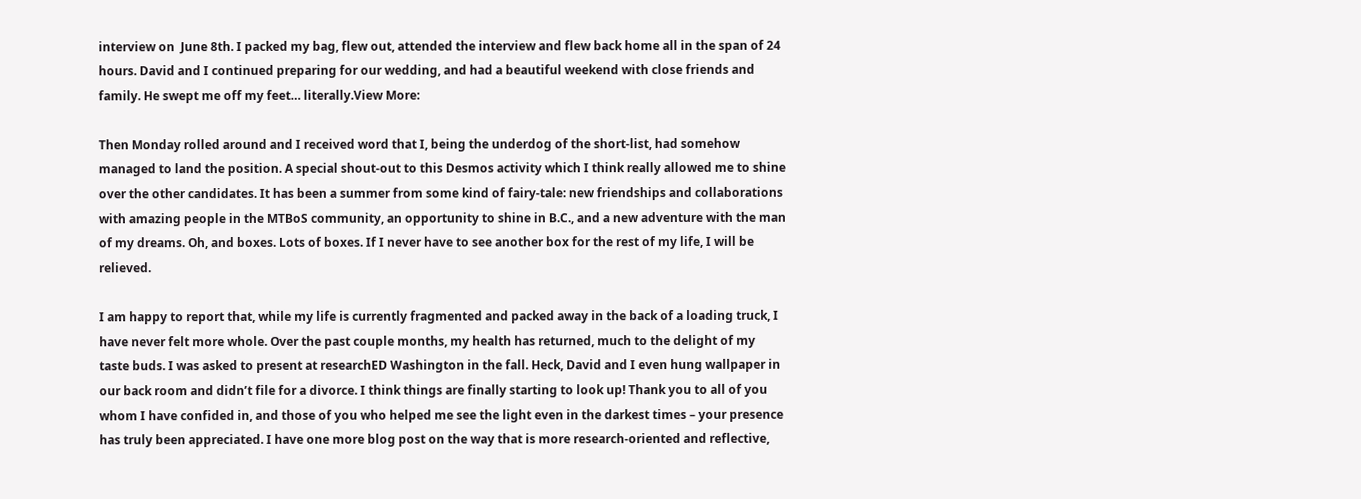interview on  June 8th. I packed my bag, flew out, attended the interview and flew back home all in the span of 24 hours. David and I continued preparing for our wedding, and had a beautiful weekend with close friends and family. He swept me off my feet… literally.View More:

Then Monday rolled around and I received word that I, being the underdog of the short-list, had somehow managed to land the position. A special shout-out to this Desmos activity which I think really allowed me to shine over the other candidates. It has been a summer from some kind of fairy-tale: new friendships and collaborations with amazing people in the MTBoS community, an opportunity to shine in B.C., and a new adventure with the man of my dreams. Oh, and boxes. Lots of boxes. If I never have to see another box for the rest of my life, I will be relieved.

I am happy to report that, while my life is currently fragmented and packed away in the back of a loading truck, I have never felt more whole. Over the past couple months, my health has returned, much to the delight of my taste buds. I was asked to present at researchED Washington in the fall. Heck, David and I even hung wallpaper in our back room and didn’t file for a divorce. I think things are finally starting to look up! Thank you to all of you whom I have confided in, and those of you who helped me see the light even in the darkest times – your presence has truly been appreciated. I have one more blog post on the way that is more research-oriented and reflective,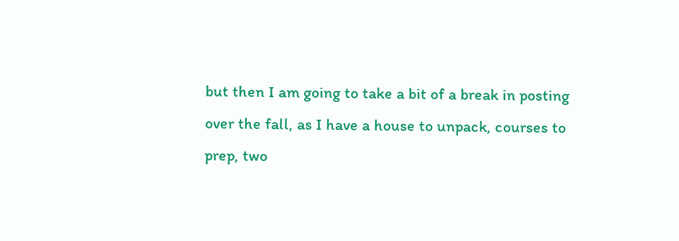but then I am going to take a bit of a break in posting over the fall, as I have a house to unpack, courses to prep, two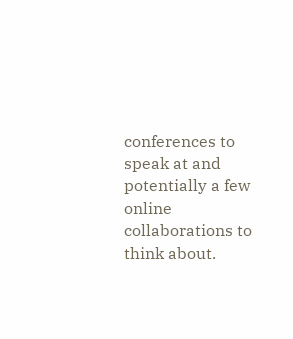conferences to speak at and potentially a few online collaborations to think about.